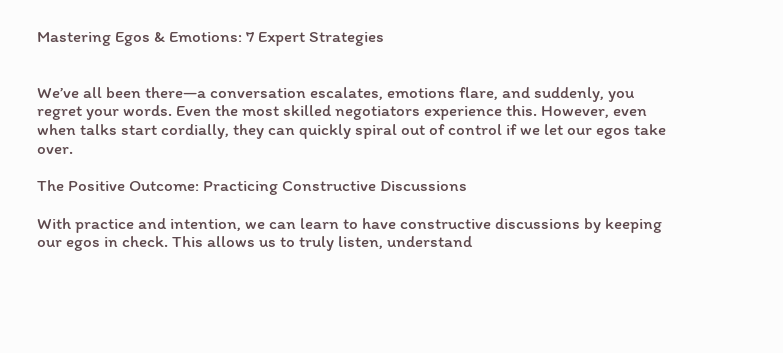Mastering Egos & Emotions: 7 Expert Strategies


We’ve all been there—a conversation escalates, emotions flare, and suddenly, you regret your words. Even the most skilled negotiators experience this. However, even when talks start cordially, they can quickly spiral out of control if we let our egos take over.

The Positive Outcome: Practicing Constructive Discussions

With practice and intention, we can learn to have constructive discussions by keeping our egos in check. This allows us to truly listen, understand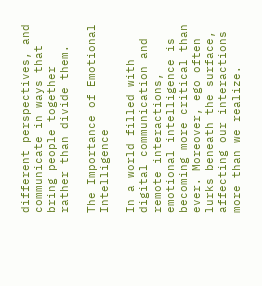different perspectives, and communicate in ways that bring people together rather than divide them.

The Importance of Emotional Intelligence

In a world filled with digital communication and remote interactions, emotional intelligence is becoming more critical than ever. Moreover, ego often lurks beneath the surface, affecting our interactions more than we realize.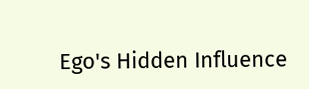Ego's Hidden Influence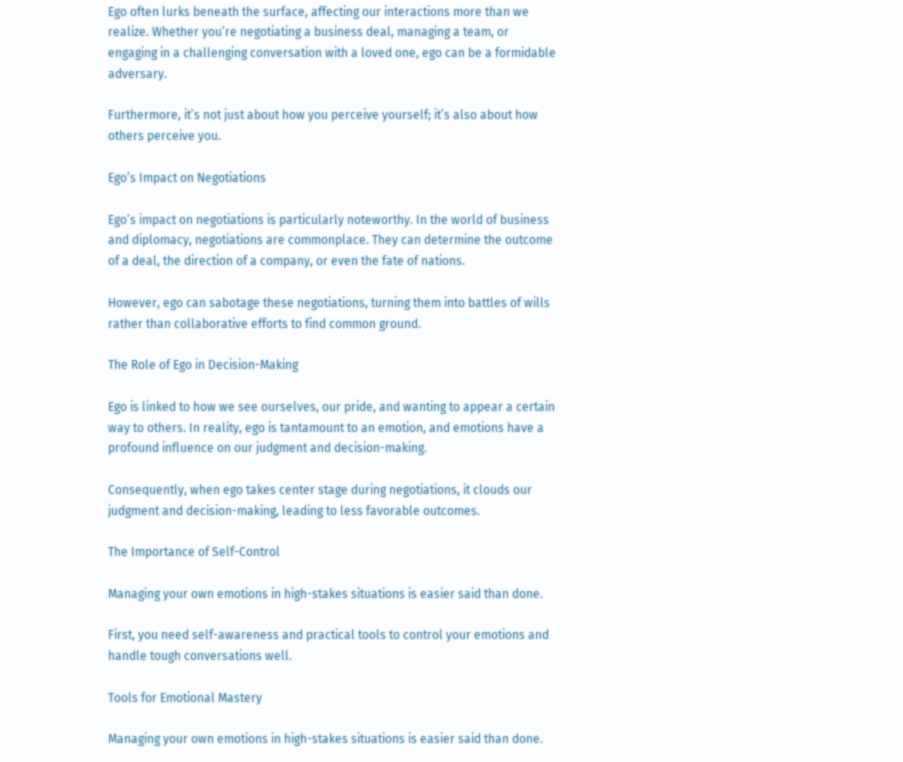Ego often lurks beneath the surface, affecting our interactions more than we realize. Whether you’re negotiating a business deal, managing a team, or engaging in a challenging conversation with a loved one, ego can be a formidable adversary.

Furthermore, it’s not just about how you perceive yourself; it’s also about how others perceive you.

Ego’s Impact on Negotiations

Ego’s impact on negotiations is particularly noteworthy. In the world of business and diplomacy, negotiations are commonplace. They can determine the outcome of a deal, the direction of a company, or even the fate of nations.

However, ego can sabotage these negotiations, turning them into battles of wills rather than collaborative efforts to find common ground.

The Role of Ego in Decision-Making

Ego is linked to how we see ourselves, our pride, and wanting to appear a certain way to others. In reality, ego is tantamount to an emotion, and emotions have a profound influence on our judgment and decision-making.

Consequently, when ego takes center stage during negotiations, it clouds our judgment and decision-making, leading to less favorable outcomes.

The Importance of Self-Control

Managing your own emotions in high-stakes situations is easier said than done.

First, you need self-awareness and practical tools to control your emotions and handle tough conversations well.

Tools for Emotional Mastery

Managing your own emotions in high-stakes situations is easier said than done.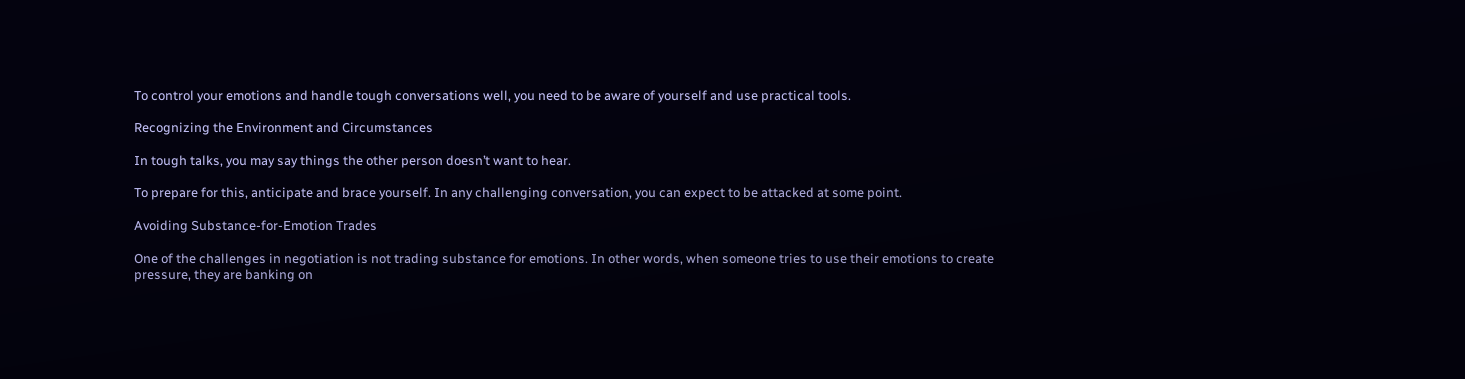To control your emotions and handle tough conversations well, you need to be aware of yourself and use practical tools.

Recognizing the Environment and Circumstances

In tough talks, you may say things the other person doesn’t want to hear.

To prepare for this, anticipate and brace yourself. In any challenging conversation, you can expect to be attacked at some point.

Avoiding Substance-for-Emotion Trades

One of the challenges in negotiation is not trading substance for emotions. In other words, when someone tries to use their emotions to create pressure, they are banking on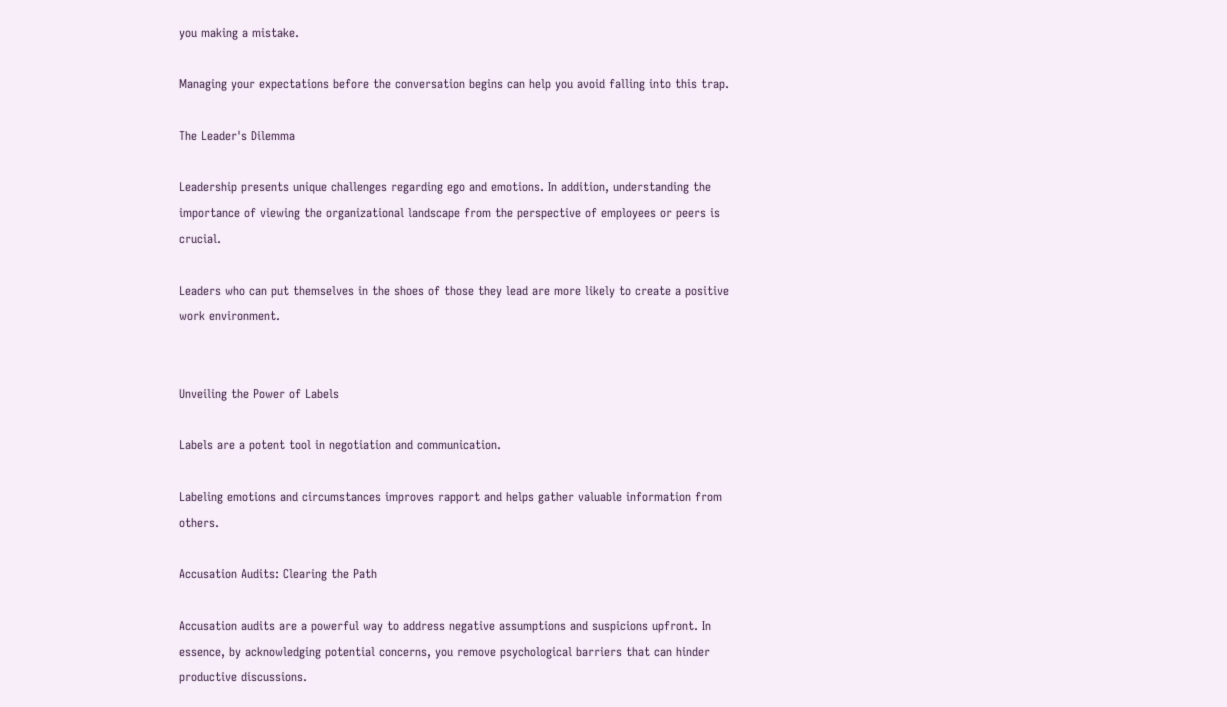you making a mistake.

Managing your expectations before the conversation begins can help you avoid falling into this trap.

The Leader's Dilemma

Leadership presents unique challenges regarding ego and emotions. In addition, understanding the importance of viewing the organizational landscape from the perspective of employees or peers is crucial.

Leaders who can put themselves in the shoes of those they lead are more likely to create a positive work environment.


Unveiling the Power of Labels

Labels are a potent tool in negotiation and communication.

Labeling emotions and circumstances improves rapport and helps gather valuable information from others.

Accusation Audits: Clearing the Path

Accusation audits are a powerful way to address negative assumptions and suspicions upfront. In essence, by acknowledging potential concerns, you remove psychological barriers that can hinder productive discussions.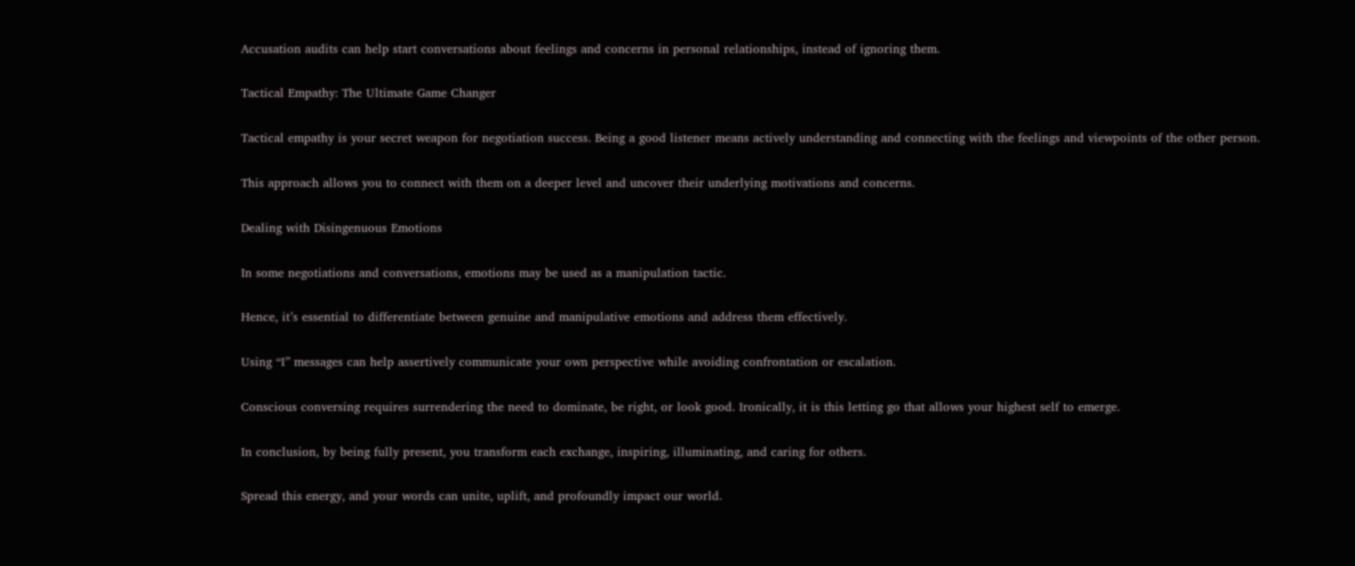Accusation audits can help start conversations about feelings and concerns in personal relationships, instead of ignoring them.

Tactical Empathy: The Ultimate Game Changer

Tactical empathy is your secret weapon for negotiation success. Being a good listener means actively understanding and connecting with the feelings and viewpoints of the other person.

This approach allows you to connect with them on a deeper level and uncover their underlying motivations and concerns.

Dealing with Disingenuous Emotions

In some negotiations and conversations, emotions may be used as a manipulation tactic.

Hence, it’s essential to differentiate between genuine and manipulative emotions and address them effectively.

Using “I” messages can help assertively communicate your own perspective while avoiding confrontation or escalation.

Conscious conversing requires surrendering the need to dominate, be right, or look good. Ironically, it is this letting go that allows your highest self to emerge.

In conclusion, by being fully present, you transform each exchange, inspiring, illuminating, and caring for others.

Spread this energy, and your words can unite, uplift, and profoundly impact our world.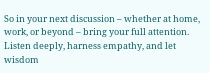So in your next discussion – whether at home, work, or beyond – bring your full attention. Listen deeply, harness empathy, and let wisdom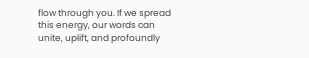flow through you. If we spread this energy, our words can unite, uplift, and profoundly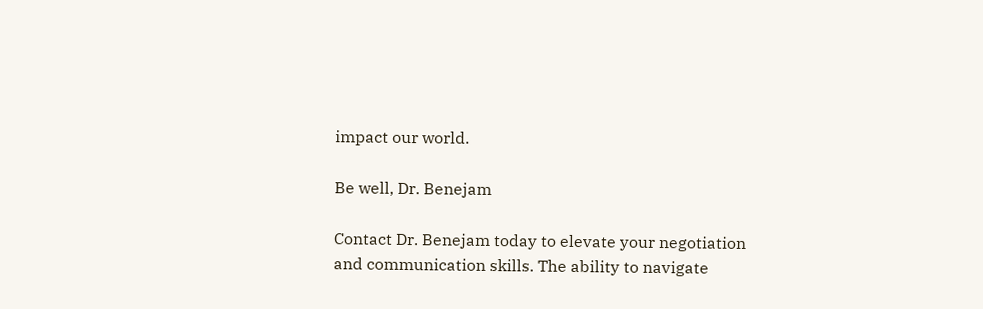impact our world.

Be well, Dr. Benejam

Contact Dr. Benejam today to elevate your negotiation and communication skills. The ability to navigate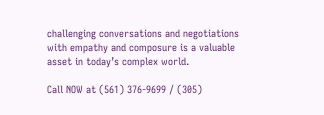challenging conversations and negotiations with empathy and composure is a valuable asset in today’s complex world.

Call NOW at (561) 376-9699 / (305)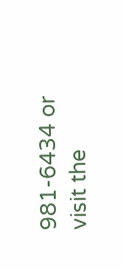981-6434 or visit the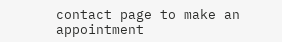contact page to make an appointment